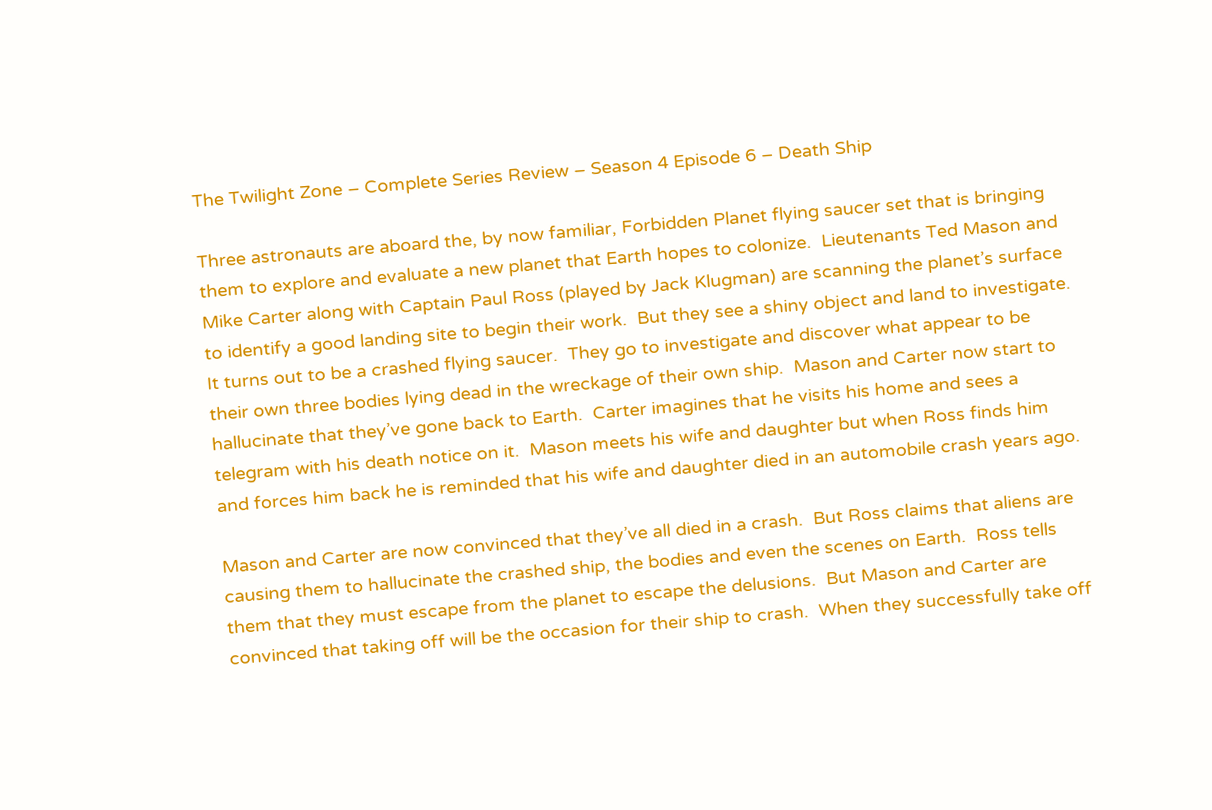The Twilight Zone – Complete Series Review – Season 4 Episode 6 – Death Ship

Three astronauts are aboard the, by now familiar, Forbidden Planet flying saucer set that is bringing them to explore and evaluate a new planet that Earth hopes to colonize.  Lieutenants Ted Mason and Mike Carter along with Captain Paul Ross (played by Jack Klugman) are scanning the planet’s surface to identify a good landing site to begin their work.  But they see a shiny object and land to investigate.  It turns out to be a crashed flying saucer.  They go to investigate and discover what appear to be their own three bodies lying dead in the wreckage of their own ship.  Mason and Carter now start to hallucinate that they’ve gone back to Earth.  Carter imagines that he visits his home and sees a telegram with his death notice on it.  Mason meets his wife and daughter but when Ross finds him and forces him back he is reminded that his wife and daughter died in an automobile crash years ago.

Mason and Carter are now convinced that they’ve all died in a crash.  But Ross claims that aliens are causing them to hallucinate the crashed ship, the bodies and even the scenes on Earth.  Ross tells them that they must escape from the planet to escape the delusions.  But Mason and Carter are convinced that taking off will be the occasion for their ship to crash.  When they successfully take off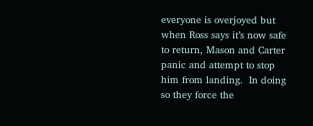everyone is overjoyed but when Ross says it’s now safe to return, Mason and Carter panic and attempt to stop him from landing.  In doing so they force the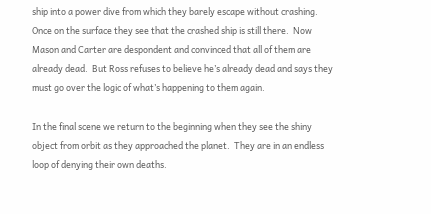ship into a power dive from which they barely escape without crashing.  Once on the surface they see that the crashed ship is still there.  Now Mason and Carter are despondent and convinced that all of them are already dead.  But Ross refuses to believe he’s already dead and says they must go over the logic of what’s happening to them again.

In the final scene we return to the beginning when they see the shiny object from orbit as they approached the planet.  They are in an endless loop of denying their own deaths.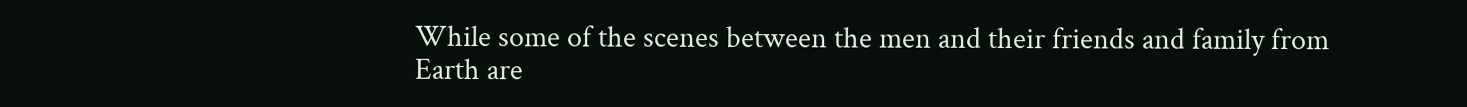While some of the scenes between the men and their friends and family from Earth are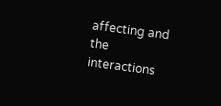affecting and the interactions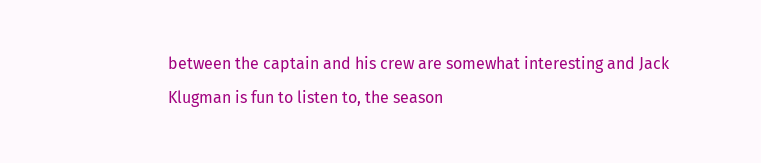between the captain and his crew are somewhat interesting and Jack Klugman is fun to listen to, the season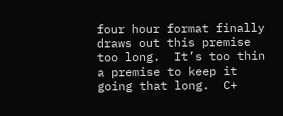four hour format finally draws out this premise too long.  It’s too thin a premise to keep it going that long.  C+